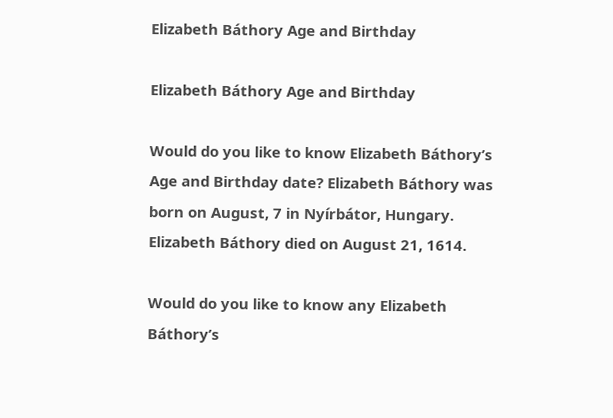Elizabeth Báthory Age and Birthday

Elizabeth Báthory Age and Birthday

Would do you like to know Elizabeth Báthory’s Age and Birthday date? Elizabeth Báthory was born on August, 7 in Nyírbátor, Hungary. Elizabeth Báthory died on August 21, 1614.

Would do you like to know any Elizabeth Báthory’s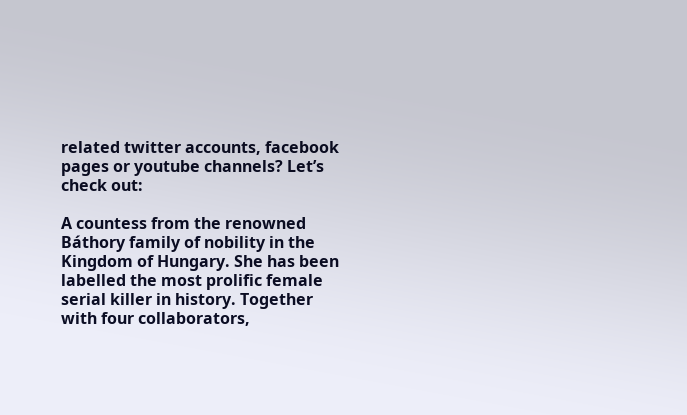related twitter accounts, facebook pages or youtube channels? Let’s check out:

A countess from the renowned Báthory family of nobility in the Kingdom of Hungary. She has been labelled the most prolific female serial killer in history. Together with four collaborators,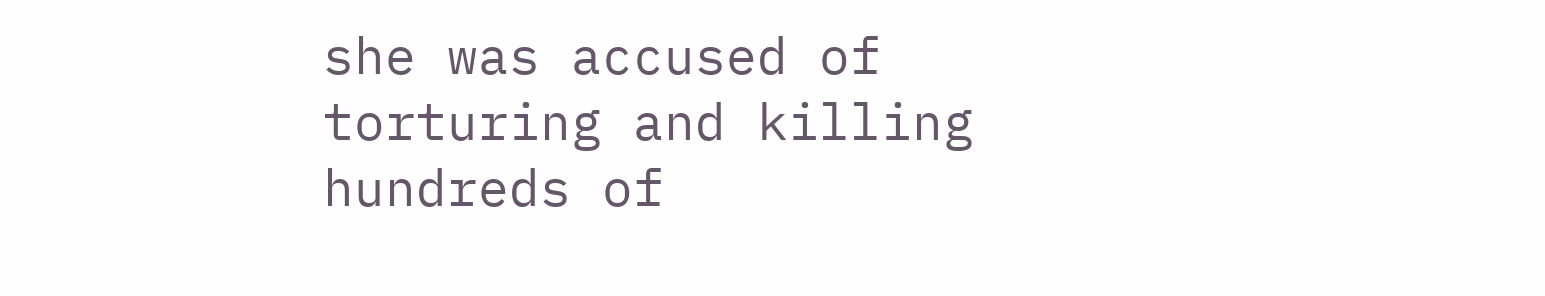she was accused of torturing and killing hundreds of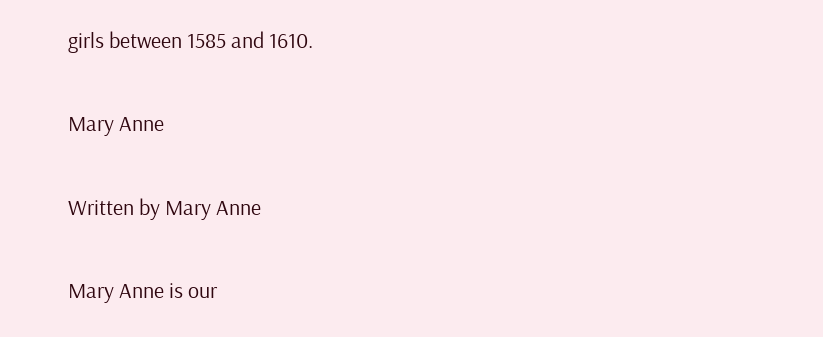girls between 1585 and 1610.

Mary Anne

Written by Mary Anne

Mary Anne is our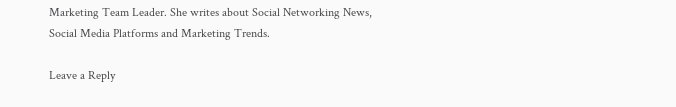Marketing Team Leader. She writes about Social Networking News, Social Media Platforms and Marketing Trends.

Leave a Reply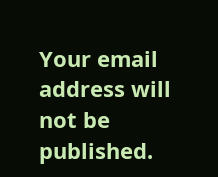Your email address will not be published.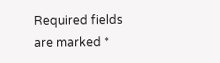Required fields are marked *